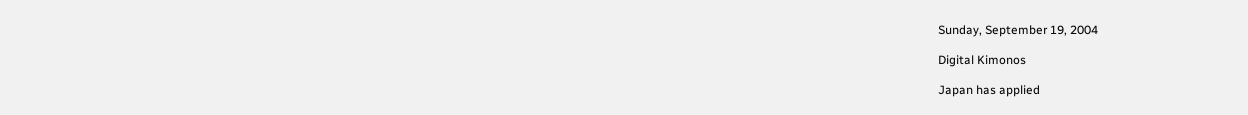Sunday, September 19, 2004

Digital Kimonos

Japan has applied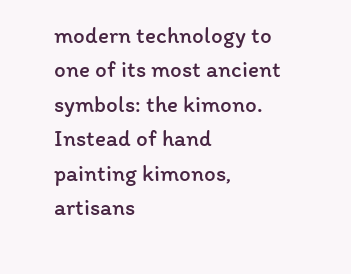modern technology to one of its most ancient symbols: the kimono. Instead of hand painting kimonos, artisans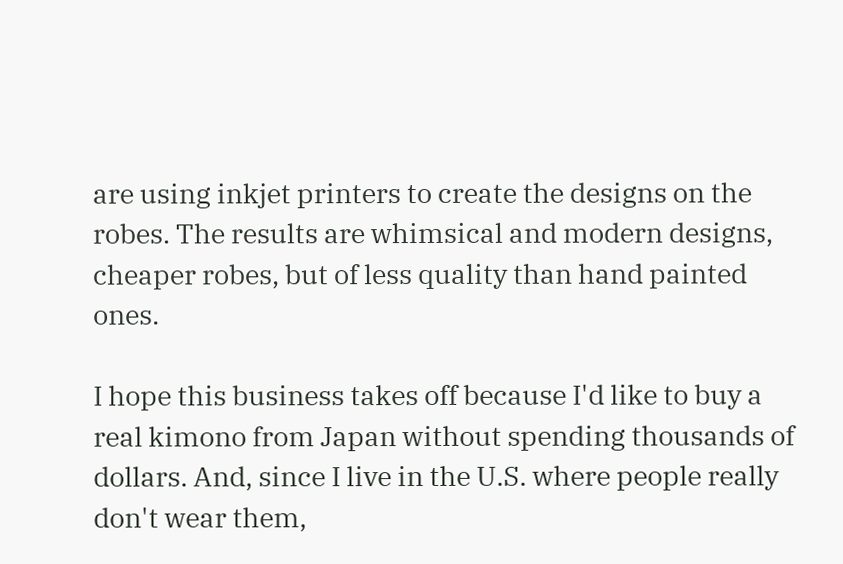are using inkjet printers to create the designs on the robes. The results are whimsical and modern designs, cheaper robes, but of less quality than hand painted ones.

I hope this business takes off because I'd like to buy a real kimono from Japan without spending thousands of dollars. And, since I live in the U.S. where people really don't wear them,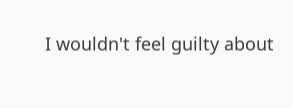I wouldn't feel guilty about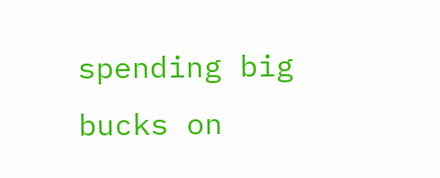spending big bucks on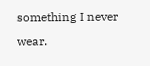something I never wear.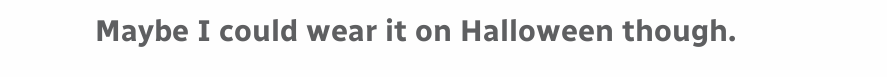Maybe I could wear it on Halloween though.